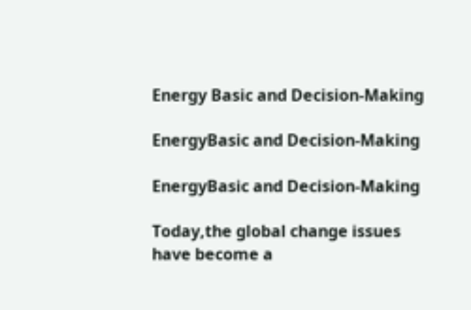Energy Basic and Decision-Making

EnergyBasic and Decision-Making

EnergyBasic and Decision-Making

Today,the global change issues have become a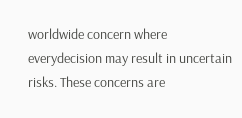worldwide concern where everydecision may result in uncertain risks. These concerns are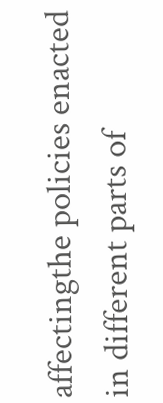affectingthe policies enacted in different parts of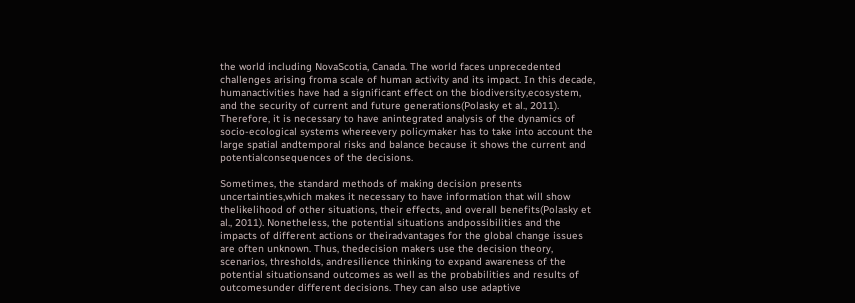the world including NovaScotia, Canada. The world faces unprecedented challenges arising froma scale of human activity and its impact. In this decade, humanactivities have had a significant effect on the biodiversity,ecosystem, and the security of current and future generations(Polasky et al., 2011). Therefore, it is necessary to have anintegrated analysis of the dynamics of socio-ecological systems whereevery policymaker has to take into account the large spatial andtemporal risks and balance because it shows the current and potentialconsequences of the decisions.

Sometimes, the standard methods of making decision presents uncertainties,which makes it necessary to have information that will show thelikelihood of other situations, their effects, and overall benefits(Polasky et al., 2011). Nonetheless, the potential situations andpossibilities and the impacts of different actions or theiradvantages for the global change issues are often unknown. Thus, thedecision makers use the decision theory, scenarios, thresholds, andresilience thinking to expand awareness of the potential situationsand outcomes as well as the probabilities and results of outcomesunder different decisions. They can also use adaptive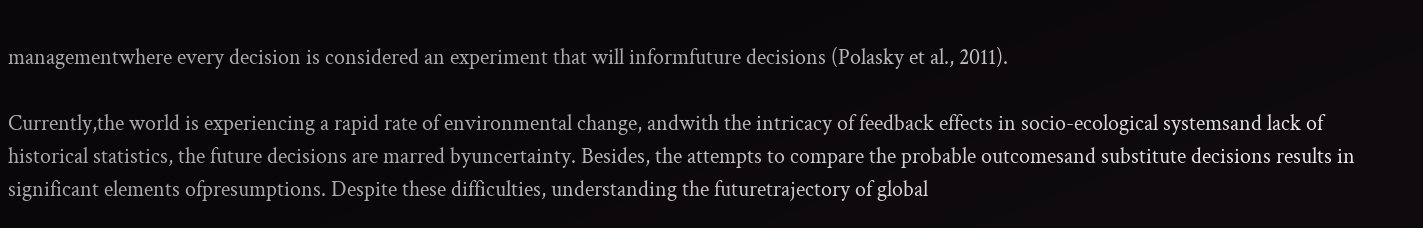managementwhere every decision is considered an experiment that will informfuture decisions (Polasky et al., 2011).

Currently,the world is experiencing a rapid rate of environmental change, andwith the intricacy of feedback effects in socio-ecological systemsand lack of historical statistics, the future decisions are marred byuncertainty. Besides, the attempts to compare the probable outcomesand substitute decisions results in significant elements ofpresumptions. Despite these difficulties, understanding the futuretrajectory of global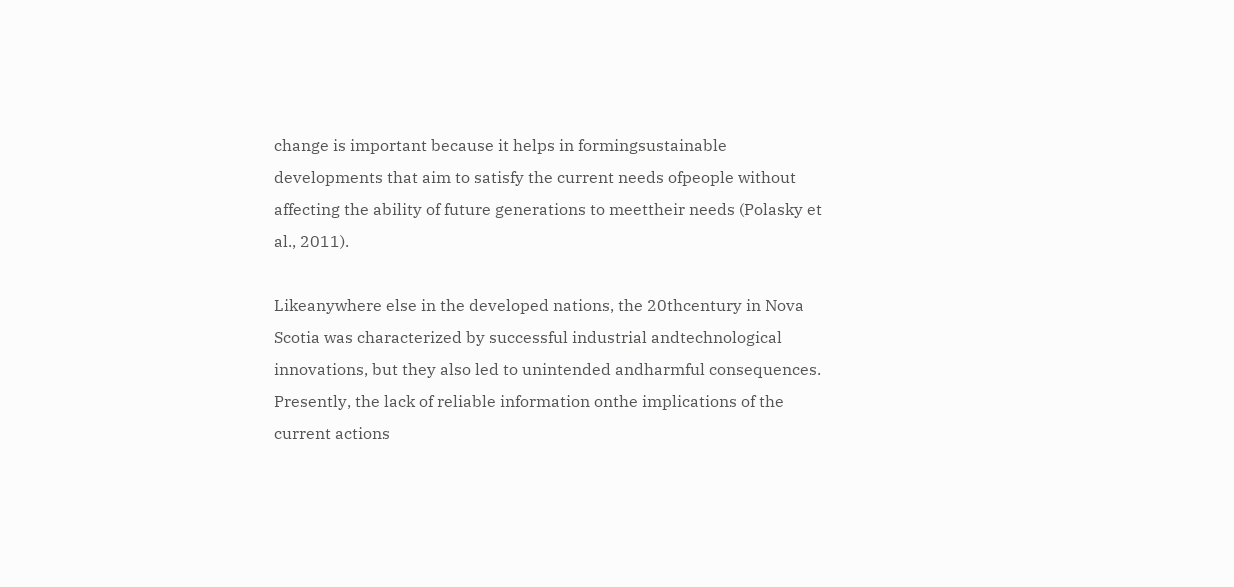change is important because it helps in formingsustainable developments that aim to satisfy the current needs ofpeople without affecting the ability of future generations to meettheir needs (Polasky et al., 2011).

Likeanywhere else in the developed nations, the 20thcentury in Nova Scotia was characterized by successful industrial andtechnological innovations, but they also led to unintended andharmful consequences. Presently, the lack of reliable information onthe implications of the current actions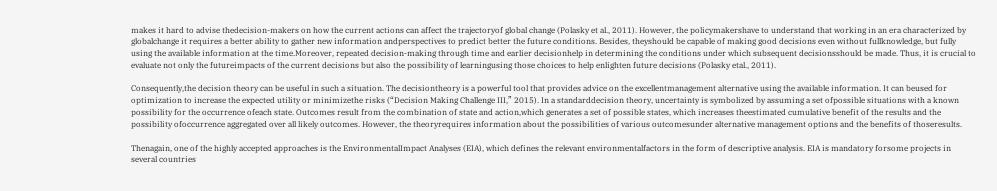makes it hard to advise thedecision-makers on how the current actions can affect the trajectoryof global change (Polasky et al., 2011). However, the policymakershave to understand that working in an era characterized by globalchange it requires a better ability to gather new information andperspectives to predict better the future conditions. Besides, theyshould be capable of making good decisions even without fullknowledge, but fully using the available information at the time.Moreover, repeated decision-making through time and earlier decisionhelp in determining the conditions under which subsequent decisionsshould be made. Thus, it is crucial to evaluate not only the futureimpacts of the current decisions but also the possibility of learningusing those choices to help enlighten future decisions (Polasky etal., 2011).

Consequently,the decision theory can be useful in such a situation. The decisiontheory is a powerful tool that provides advice on the excellentmanagement alternative using the available information. It can beused for optimization to increase the expected utility or minimizethe risks (“Decision Making Challenge III,” 2015). In a standarddecision theory, uncertainty is symbolized by assuming a set ofpossible situations with a known possibility for the occurrence ofeach state. Outcomes result from the combination of state and action,which generates a set of possible states, which increases theestimated cumulative benefit of the results and the possibility ofoccurrence aggregated over all likely outcomes. However, the theoryrequires information about the possibilities of various outcomesunder alternative management options and the benefits of thoseresults.

Thenagain, one of the highly accepted approaches is the EnvironmentalImpact Analyses (EIA), which defines the relevant environmentalfactors in the form of descriptive analysis. EIA is mandatory forsome projects in several countries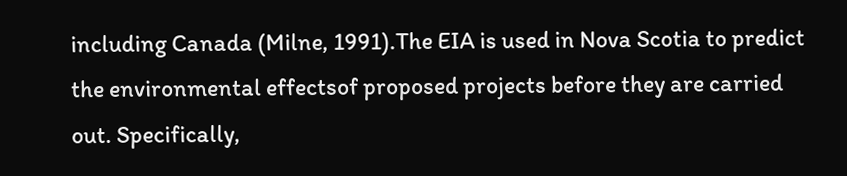including Canada (Milne, 1991).The EIA is used in Nova Scotia to predict the environmental effectsof proposed projects before they are carried out. Specifically,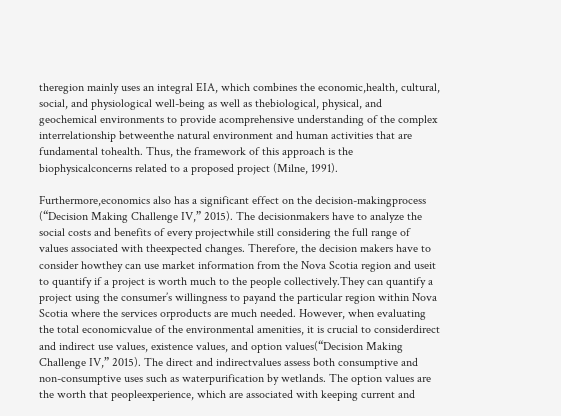theregion mainly uses an integral EIA, which combines the economic,health, cultural, social, and physiological well-being as well as thebiological, physical, and geochemical environments to provide acomprehensive understanding of the complex interrelationship betweenthe natural environment and human activities that are fundamental tohealth. Thus, the framework of this approach is the biophysicalconcerns related to a proposed project (Milne, 1991).

Furthermore,economics also has a significant effect on the decision-makingprocess (“Decision Making Challenge IV,” 2015). The decisionmakers have to analyze the social costs and benefits of every projectwhile still considering the full range of values associated with theexpected changes. Therefore, the decision makers have to consider howthey can use market information from the Nova Scotia region and useit to quantify if a project is worth much to the people collectively.They can quantify a project using the consumer’s willingness to payand the particular region within Nova Scotia where the services orproducts are much needed. However, when evaluating the total economicvalue of the environmental amenities, it is crucial to considerdirect and indirect use values, existence values, and option values(“Decision Making Challenge IV,” 2015). The direct and indirectvalues assess both consumptive and non-consumptive uses such as waterpurification by wetlands. The option values are the worth that peopleexperience, which are associated with keeping current and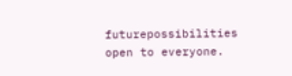futurepossibilities open to everyone.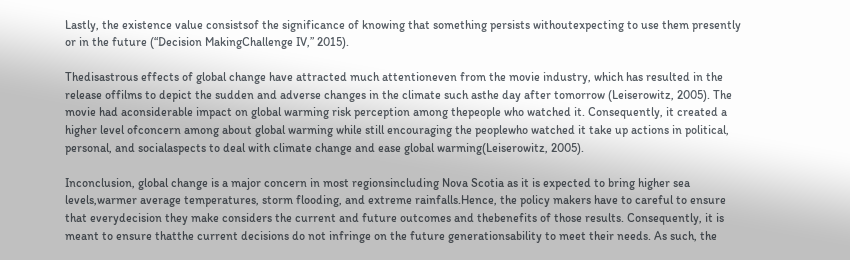Lastly, the existence value consistsof the significance of knowing that something persists withoutexpecting to use them presently or in the future (“Decision MakingChallenge IV,” 2015).

Thedisastrous effects of global change have attracted much attentioneven from the movie industry, which has resulted in the release offilms to depict the sudden and adverse changes in the climate such asthe day after tomorrow (Leiserowitz, 2005). The movie had aconsiderable impact on global warming risk perception among thepeople who watched it. Consequently, it created a higher level ofconcern among about global warming while still encouraging the peoplewho watched it take up actions in political, personal, and socialaspects to deal with climate change and ease global warming(Leiserowitz, 2005).

Inconclusion, global change is a major concern in most regionsincluding Nova Scotia as it is expected to bring higher sea levels,warmer average temperatures, storm flooding, and extreme rainfalls.Hence, the policy makers have to careful to ensure that everydecision they make considers the current and future outcomes and thebenefits of those results. Consequently, it is meant to ensure thatthe current decisions do not infringe on the future generationsability to meet their needs. As such, the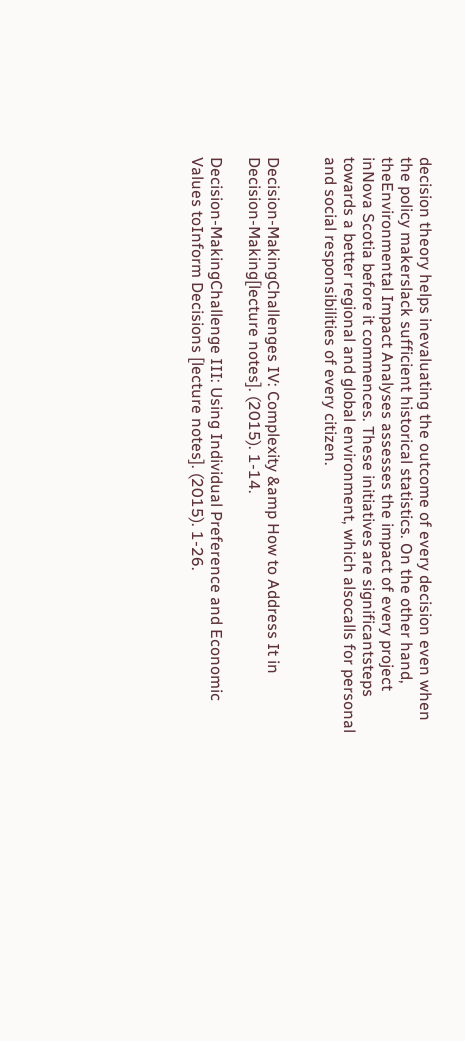decision theory helps inevaluating the outcome of every decision even when the policy makerslack sufficient historical statistics. On the other hand, theEnvironmental Impact Analyses assesses the impact of every project inNova Scotia before it commences. These initiatives are significantsteps towards a better regional and global environment, which alsocalls for personal and social responsibilities of every citizen.


Decision-MakingChallenges IV: Complexity &amp How to Address It in Decision-Making[lecture notes]. (2015). 1-14.

Decision-MakingChallenge III: Using Individual Preference and Economic Values toInform Decisions [lecture notes]. (2015). 1-26.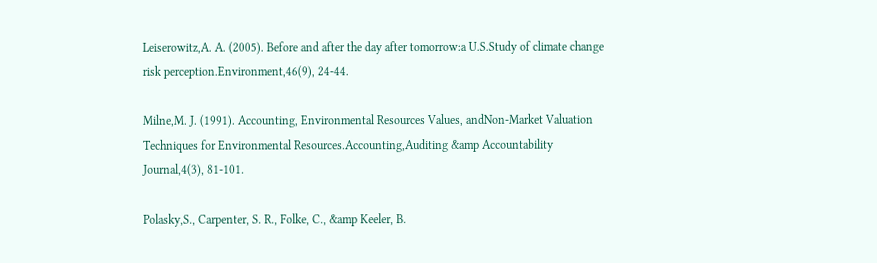Leiserowitz,A. A. (2005). Before and after the day after tomorrow:a U.S.Study of climate change risk perception.Environment,46(9), 24-44.

Milne,M. J. (1991). Accounting, Environmental Resources Values, andNon-Market Valuation Techniques for Environmental Resources.Accounting,Auditing &amp Accountability Journal,4(3), 81-101.

Polasky,S., Carpenter, S. R., Folke, C., &amp Keeler, B.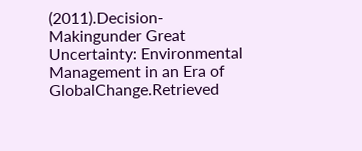(2011).Decision-Makingunder Great Uncertainty: Environmental Management in an Era of GlobalChange.Retrieved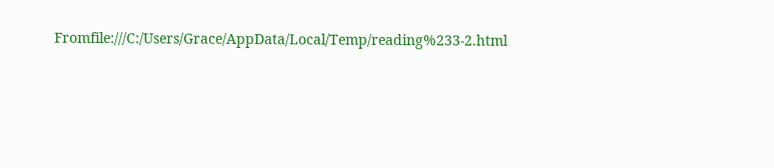Fromfile:///C:/Users/Grace/AppData/Local/Temp/reading%233-2.html